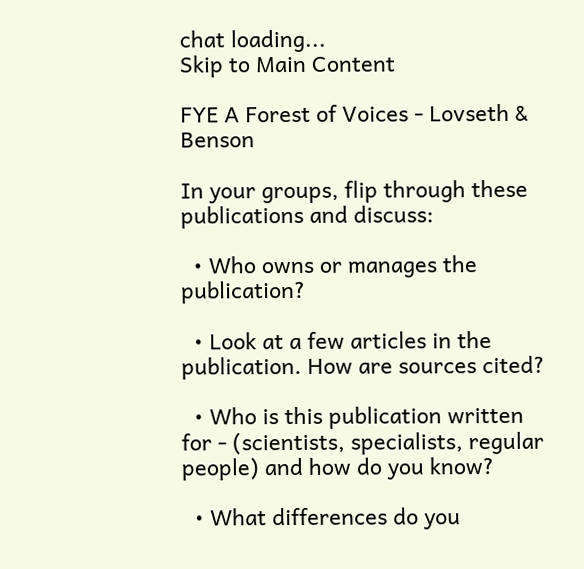chat loading...
Skip to Main Content

FYE A Forest of Voices - Lovseth & Benson

In your groups, flip through these publications and discuss:

  • Who owns or manages the publication?

  • Look at a few articles in the publication. How are sources cited?

  • Who is this publication written for - (scientists, specialists, regular people) and how do you know?

  • What differences do you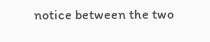notice between the two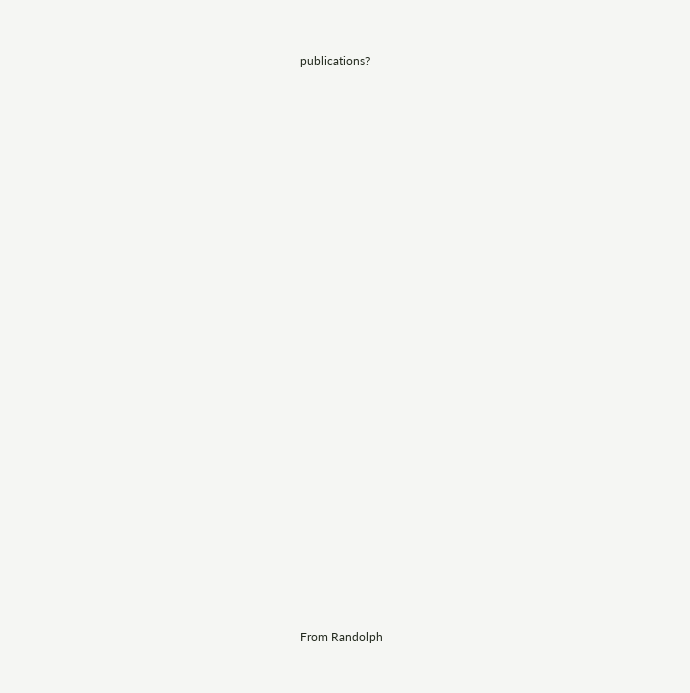publications?





























From Randolph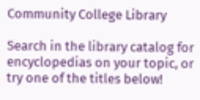Community College Library

Search in the library catalog for encyclopedias on your topic, or try one of the titles below!